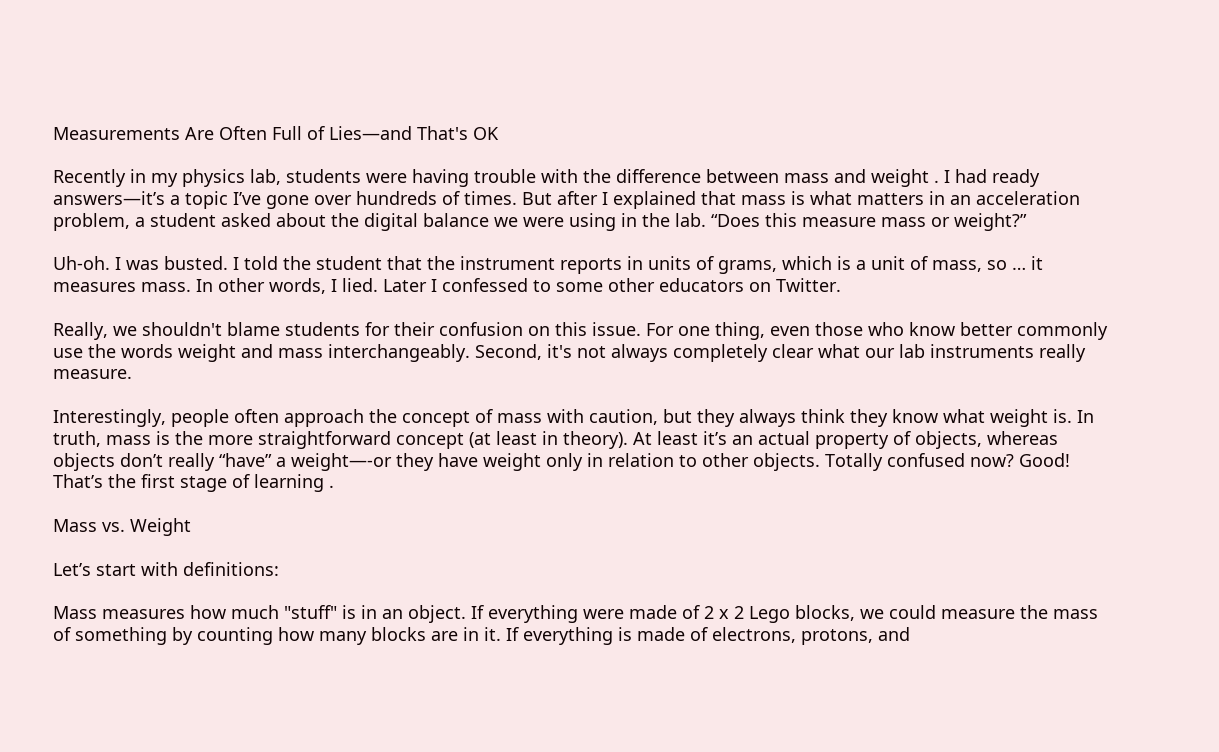Measurements Are Often Full of Lies—and That's OK

Recently in my physics lab, students were having trouble with the difference between mass and weight . I had ready answers—it’s a topic I’ve gone over hundreds of times. But after I explained that mass is what matters in an acceleration problem, a student asked about the digital balance we were using in the lab. “Does this measure mass or weight?”

Uh-oh. I was busted. I told the student that the instrument reports in units of grams, which is a unit of mass, so … it measures mass. In other words, I lied. Later I confessed to some other educators on Twitter.

Really, we shouldn't blame students for their confusion on this issue. For one thing, even those who know better commonly use the words weight and mass interchangeably. Second, it's not always completely clear what our lab instruments really measure.

Interestingly, people often approach the concept of mass with caution, but they always think they know what weight is. In truth, mass is the more straightforward concept (at least in theory). At least it’s an actual property of objects, whereas objects don’t really “have” a weight—-or they have weight only in relation to other objects. Totally confused now? Good! That’s the first stage of learning .

Mass vs. Weight

Let’s start with definitions:

Mass measures how much "stuff" is in an object. If everything were made of 2 x 2 Lego blocks, we could measure the mass of something by counting how many blocks are in it. If everything is made of electrons, protons, and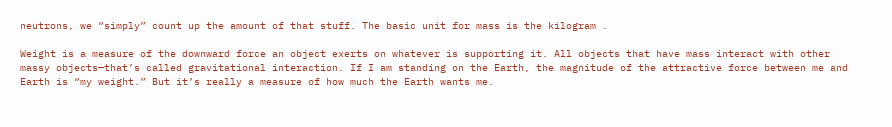neutrons, we “simply” count up the amount of that stuff. The basic unit for mass is the kilogram .

Weight is a measure of the downward force an object exerts on whatever is supporting it. All objects that have mass interact with other massy objects—that’s called gravitational interaction. If I am standing on the Earth, the magnitude of the attractive force between me and Earth is “my weight.” But it’s really a measure of how much the Earth wants me.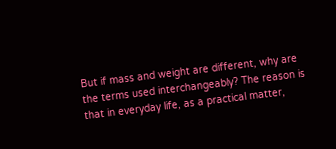But if mass and weight are different, why are the terms used interchangeably? The reason is that in everyday life, as a practical matter,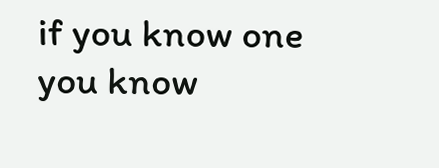if you know one you know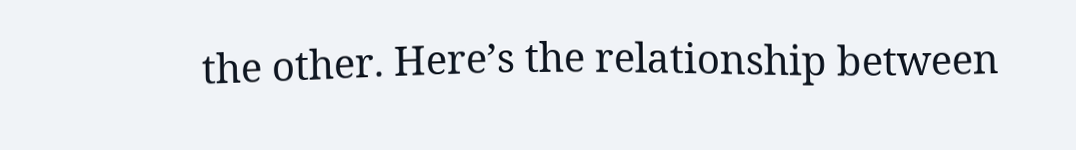the other. Here’s the relationship between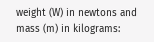weight (W) in newtons and mass (m) in kilograms: